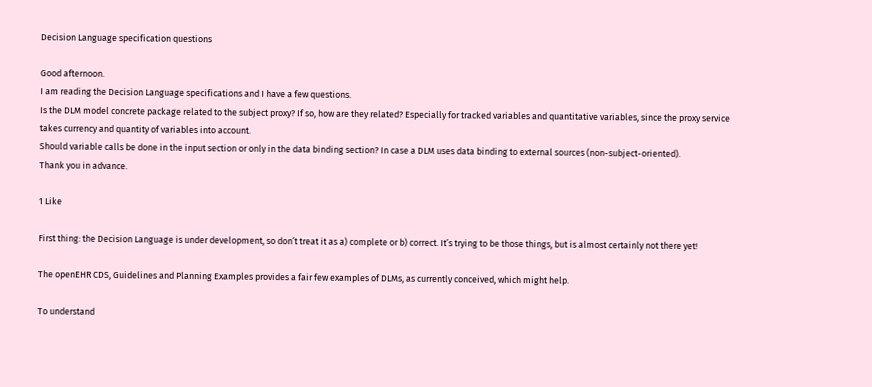Decision Language specification questions

Good afternoon.
I am reading the Decision Language specifications and I have a few questions.
Is the DLM model concrete package related to the subject proxy? If so, how are they related? Especially for tracked variables and quantitative variables, since the proxy service takes currency and quantity of variables into account.
Should variable calls be done in the input section or only in the data binding section? In case a DLM uses data binding to external sources (non-subject-oriented).
Thank you in advance.

1 Like

First thing: the Decision Language is under development, so don’t treat it as a) complete or b) correct. It’s trying to be those things, but is almost certainly not there yet!

The openEHR CDS, Guidelines and Planning Examples provides a fair few examples of DLMs, as currently conceived, which might help.

To understand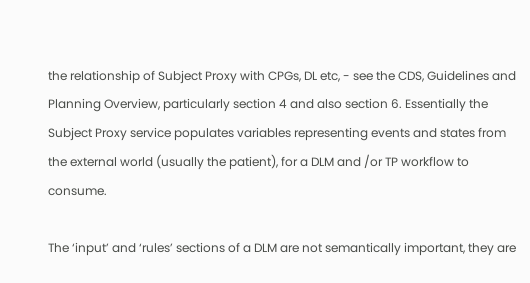the relationship of Subject Proxy with CPGs, DL etc, - see the CDS, Guidelines and Planning Overview, particularly section 4 and also section 6. Essentially the Subject Proxy service populates variables representing events and states from the external world (usually the patient), for a DLM and /or TP workflow to consume.

The ‘input’ and ‘rules’ sections of a DLM are not semantically important, they are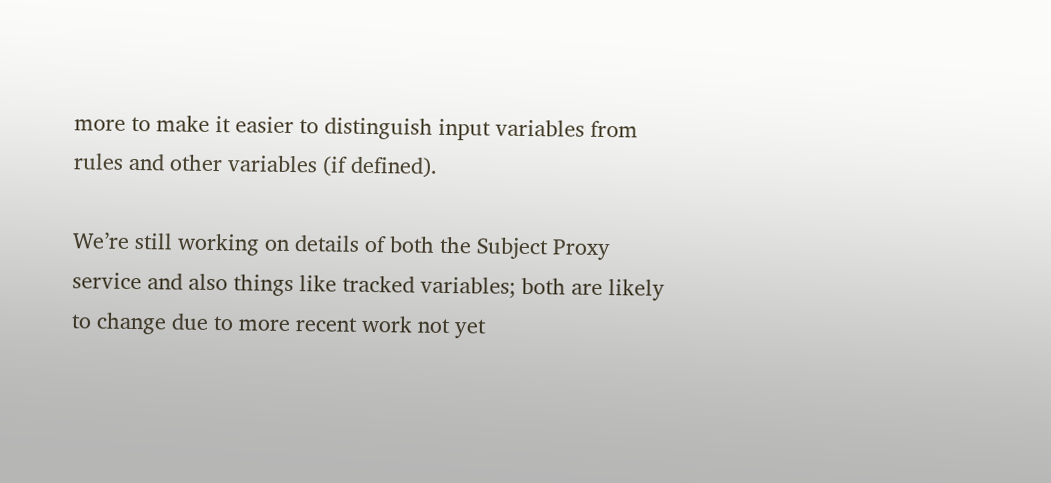more to make it easier to distinguish input variables from rules and other variables (if defined).

We’re still working on details of both the Subject Proxy service and also things like tracked variables; both are likely to change due to more recent work not yet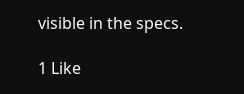visible in the specs.

1 Like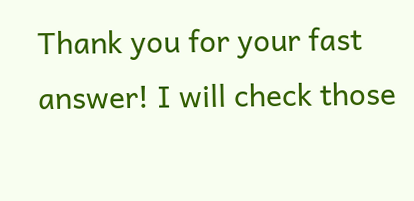Thank you for your fast answer! I will check those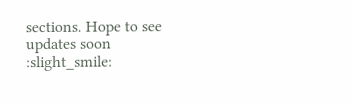sections. Hope to see updates soon :slight_smile: